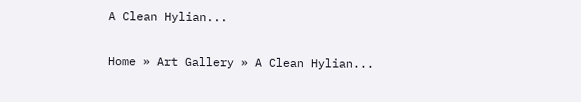A Clean Hylian...

Home » Art Gallery » A Clean Hylian...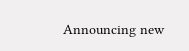Announcing new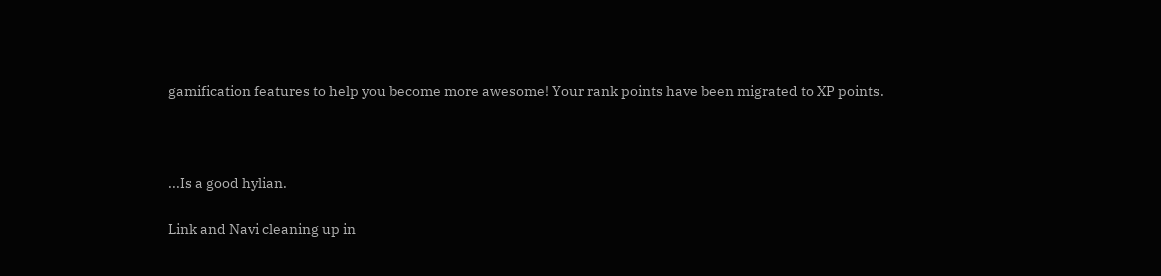gamification features to help you become more awesome! Your rank points have been migrated to XP points.



...Is a good hylian.

Link and Navi cleaning up in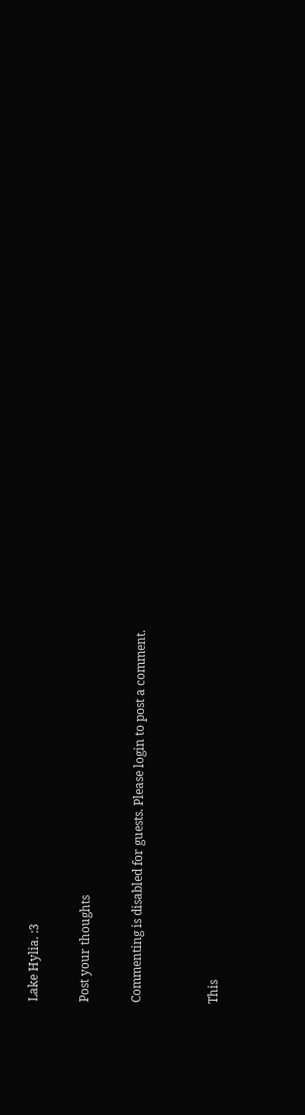Lake Hylia. :3

Post your thoughts

Commenting is disabled for guests. Please login to post a comment.


This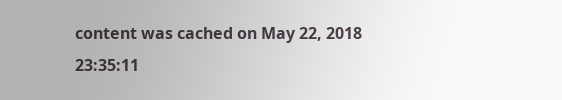content was cached on May 22, 2018 23:35:11